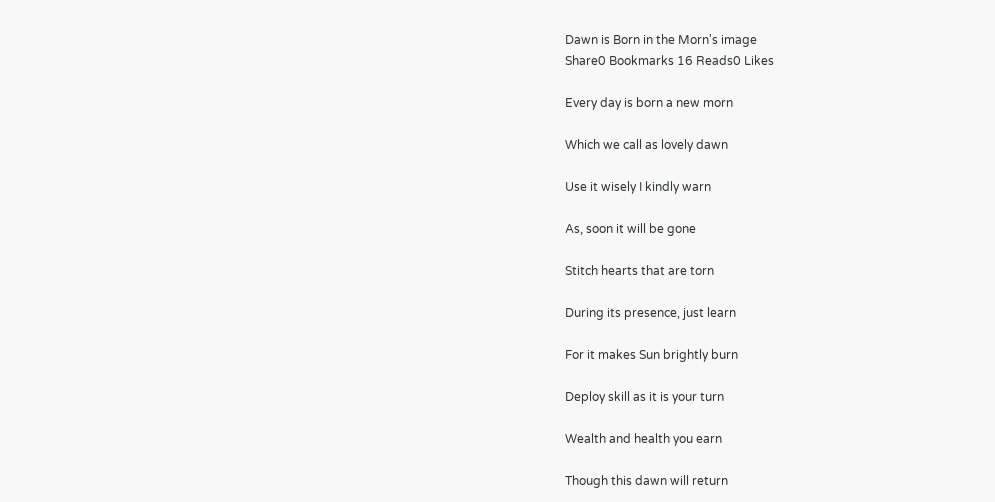Dawn is Born in the Morn's image
Share0 Bookmarks 16 Reads0 Likes

Every day is born a new morn

Which we call as lovely dawn

Use it wisely I kindly warn

As, soon it will be gone

Stitch hearts that are torn

During its presence, just learn

For it makes Sun brightly burn

Deploy skill as it is your turn

Wealth and health you earn

Though this dawn will return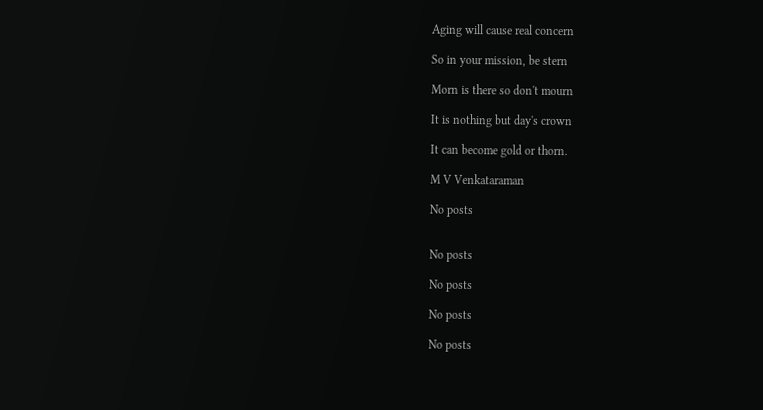Aging will cause real concern

So in your mission, be stern

Morn is there so don't mourn

It is nothing but day's crown

It can become gold or thorn.

M V Venkataraman

No posts


No posts

No posts

No posts

No posts